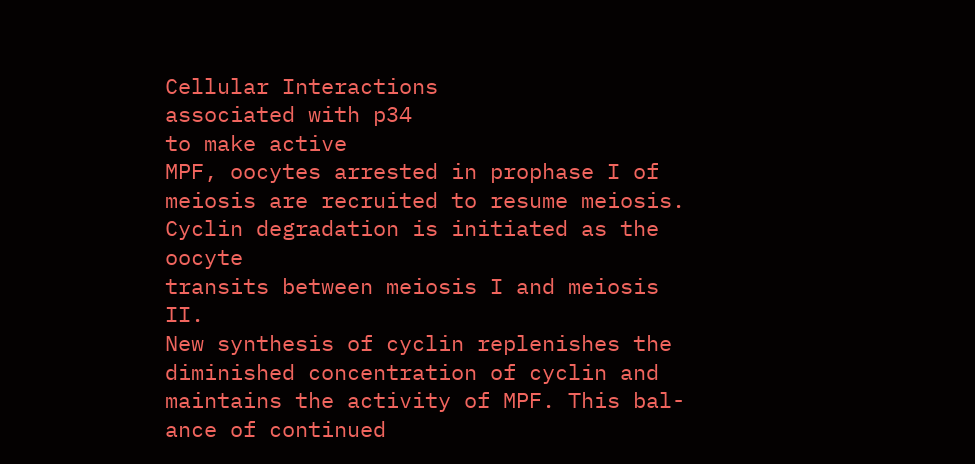Cellular Interactions
associated with p34
to make active
MPF, oocytes arrested in prophase I of
meiosis are recruited to resume meiosis.
Cyclin degradation is initiated as the oocyte
transits between meiosis I and meiosis II.
New synthesis of cyclin replenishes the
diminished concentration of cyclin and
maintains the activity of MPF. This bal-
ance of continued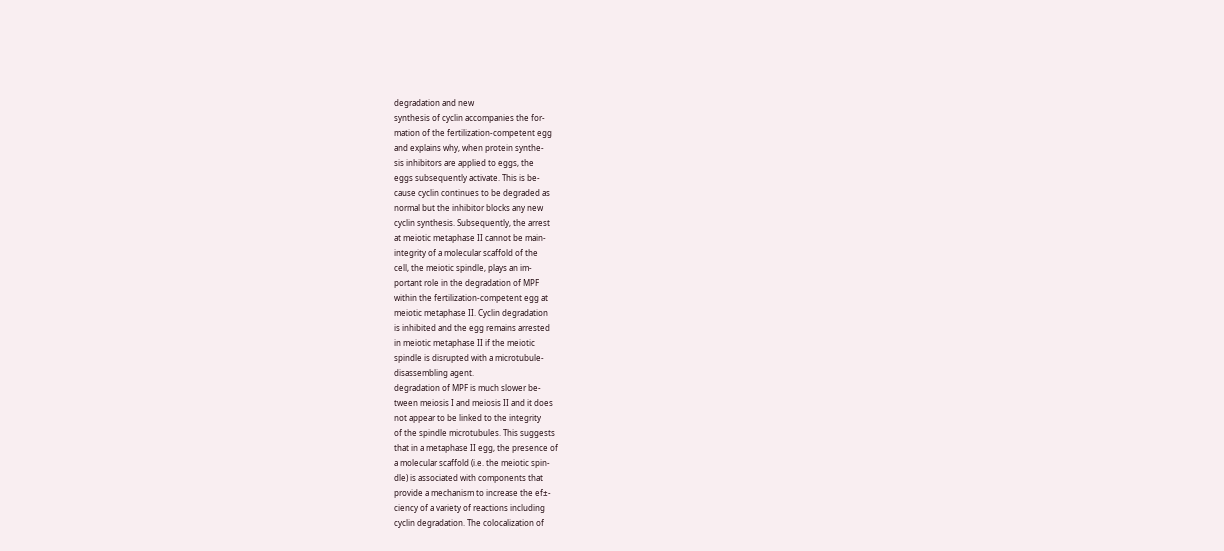degradation and new
synthesis of cyclin accompanies the for-
mation of the fertilization-competent egg
and explains why, when protein synthe-
sis inhibitors are applied to eggs, the
eggs subsequently activate. This is be-
cause cyclin continues to be degraded as
normal but the inhibitor blocks any new
cyclin synthesis. Subsequently, the arrest
at meiotic metaphase II cannot be main-
integrity of a molecular scaffold of the
cell, the meiotic spindle, plays an im-
portant role in the degradation of MPF
within the fertilization-competent egg at
meiotic metaphase II. Cyclin degradation
is inhibited and the egg remains arrested
in meiotic metaphase II if the meiotic
spindle is disrupted with a microtubule-
disassembling agent.
degradation of MPF is much slower be-
tween meiosis I and meiosis II and it does
not appear to be linked to the integrity
of the spindle microtubules. This suggests
that in a metaphase II egg, the presence of
a molecular scaffold (i.e. the meiotic spin-
dle) is associated with components that
provide a mechanism to increase the ef±-
ciency of a variety of reactions including
cyclin degradation. The colocalization of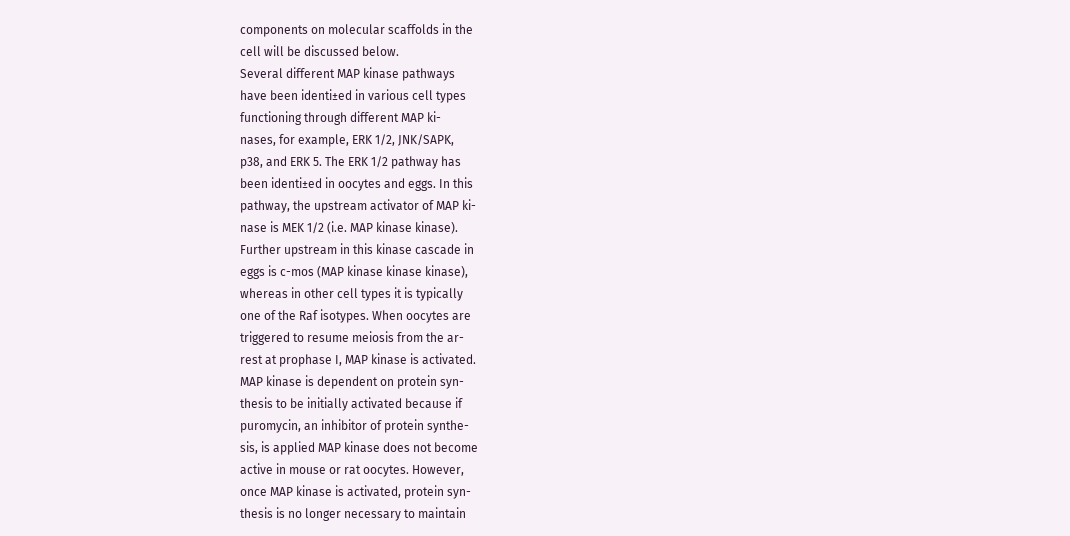components on molecular scaffolds in the
cell will be discussed below.
Several different MAP kinase pathways
have been identi±ed in various cell types
functioning through different MAP ki-
nases, for example, ERK 1/2, JNK/SAPK,
p38, and ERK 5. The ERK 1/2 pathway has
been identi±ed in oocytes and eggs. In this
pathway, the upstream activator of MAP ki-
nase is MEK 1/2 (i.e. MAP kinase kinase).
Further upstream in this kinase cascade in
eggs is c-mos (MAP kinase kinase kinase),
whereas in other cell types it is typically
one of the Raf isotypes. When oocytes are
triggered to resume meiosis from the ar-
rest at prophase I, MAP kinase is activated.
MAP kinase is dependent on protein syn-
thesis to be initially activated because if
puromycin, an inhibitor of protein synthe-
sis, is applied MAP kinase does not become
active in mouse or rat oocytes. However,
once MAP kinase is activated, protein syn-
thesis is no longer necessary to maintain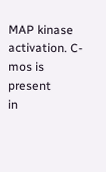MAP kinase activation. C-mos is present
in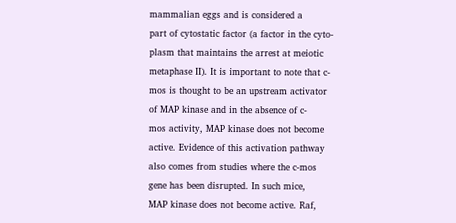mammalian eggs and is considered a
part of cytostatic factor (a factor in the cyto-
plasm that maintains the arrest at meiotic
metaphase II). It is important to note that c-
mos is thought to be an upstream activator
of MAP kinase and in the absence of c-
mos activity, MAP kinase does not become
active. Evidence of this activation pathway
also comes from studies where the c-mos
gene has been disrupted. In such mice,
MAP kinase does not become active. Raf,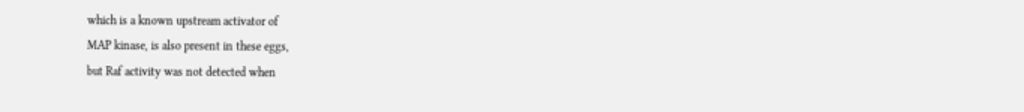which is a known upstream activator of
MAP kinase, is also present in these eggs,
but Raf activity was not detected when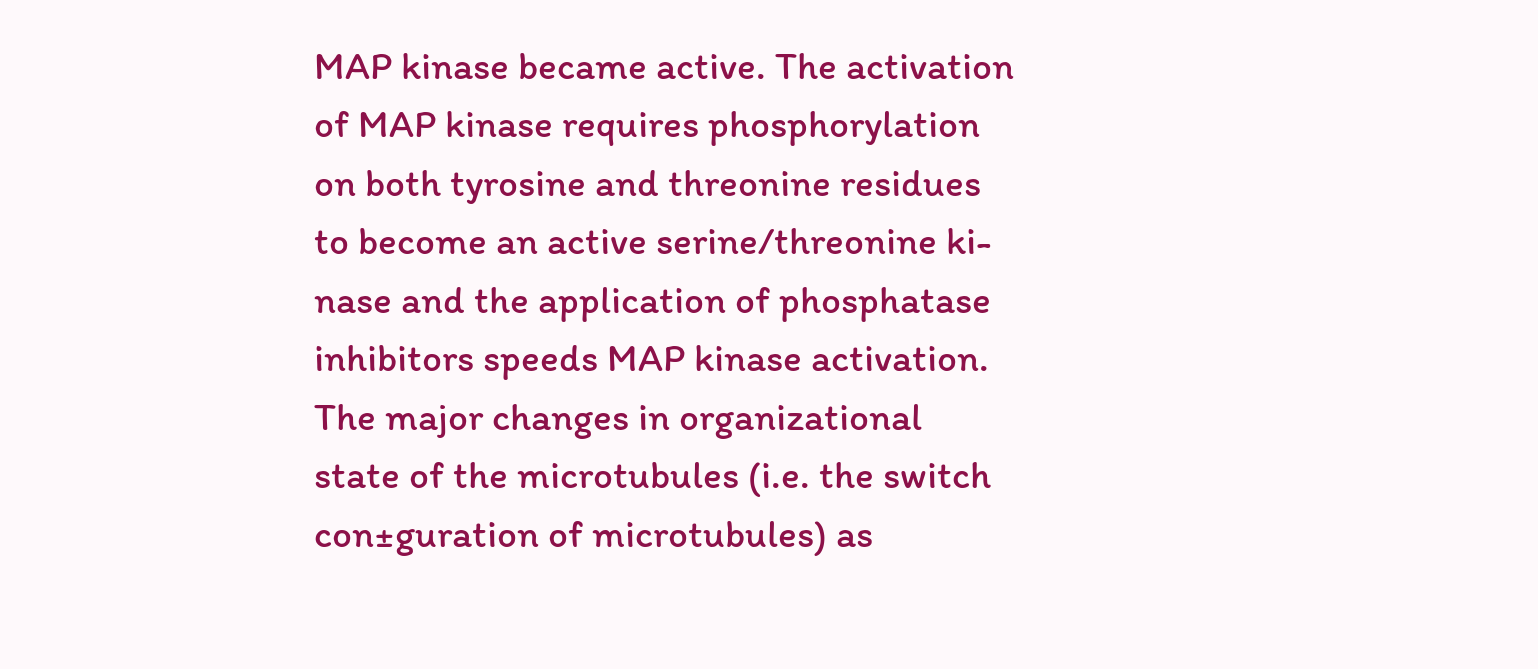MAP kinase became active. The activation
of MAP kinase requires phosphorylation
on both tyrosine and threonine residues
to become an active serine/threonine ki-
nase and the application of phosphatase
inhibitors speeds MAP kinase activation.
The major changes in organizational
state of the microtubules (i.e. the switch
con±guration of microtubules) as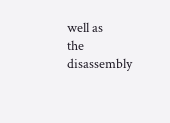well as
the disassembly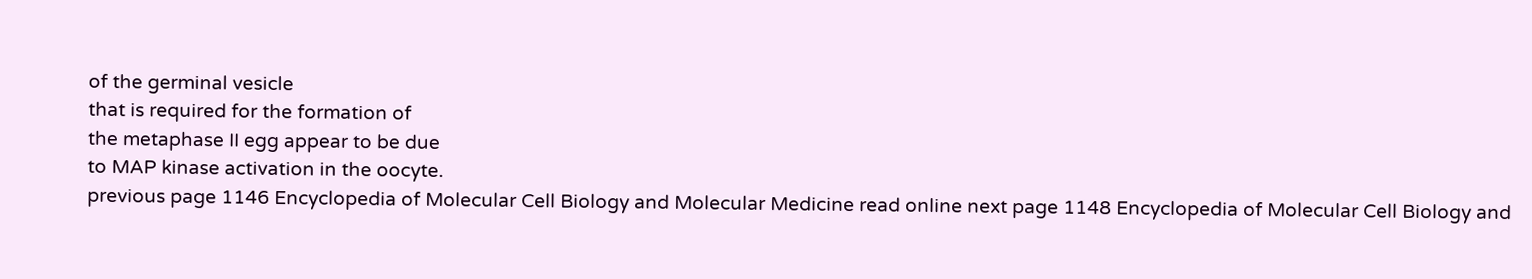of the germinal vesicle
that is required for the formation of
the metaphase II egg appear to be due
to MAP kinase activation in the oocyte.
previous page 1146 Encyclopedia of Molecular Cell Biology and Molecular Medicine read online next page 1148 Encyclopedia of Molecular Cell Biology and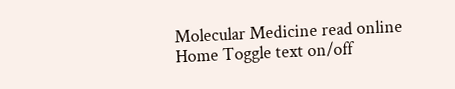Molecular Medicine read online Home Toggle text on/off